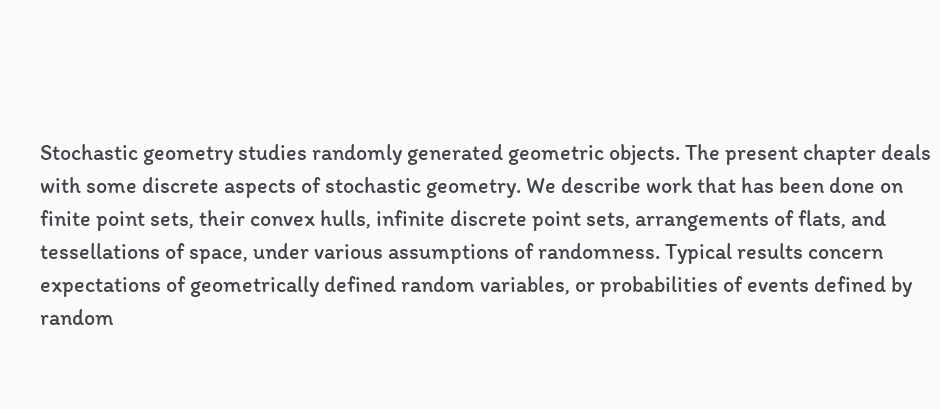Stochastic geometry studies randomly generated geometric objects. The present chapter deals with some discrete aspects of stochastic geometry. We describe work that has been done on finite point sets, their convex hulls, infinite discrete point sets, arrangements of flats, and tessellations of space, under various assumptions of randomness. Typical results concern expectations of geometrically defined random variables, or probabilities of events defined by random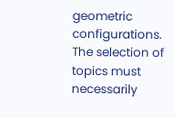geometric configurations. The selection of topics must necessarily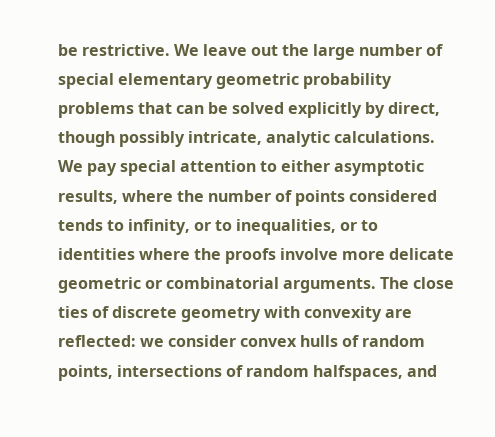be restrictive. We leave out the large number of special elementary geometric probability problems that can be solved explicitly by direct, though possibly intricate, analytic calculations. We pay special attention to either asymptotic results, where the number of points considered tends to infinity, or to inequalities, or to identities where the proofs involve more delicate geometric or combinatorial arguments. The close ties of discrete geometry with convexity are reflected: we consider convex hulls of random points, intersections of random halfspaces, and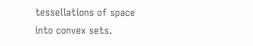tessellations of space into convex sets.